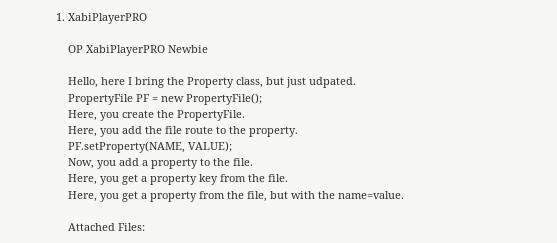1. XabiPlayerPRO

    OP XabiPlayerPRO Newbie

    Hello, here I bring the Property class, but just udpated.
    PropertyFile PF = new PropertyFile();
    Here, you create the PropertyFile.
    Here, you add the file route to the property.
    PF.setProperty(NAME, VALUE);
    Now, you add a property to the file.
    Here, you get a property key from the file.
    Here, you get a property from the file, but with the name=value.

    Attached Files: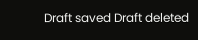Draft saved Draft deleted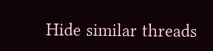Hide similar threads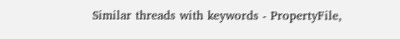Similar threads with keywords - PropertyFile,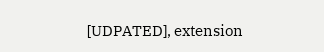[UDPATED], extension